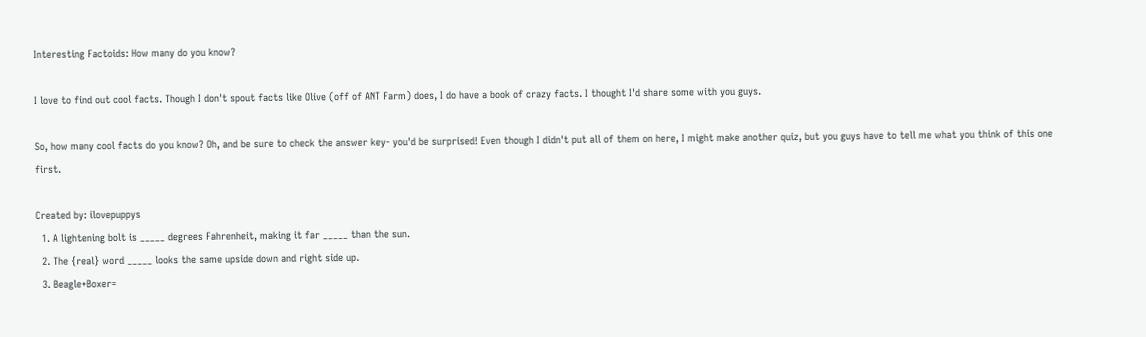Interesting Factoids: How many do you know?

I love to find out cool facts. Though I don't spout facts like Olive (off of ANT Farm) does, I do have a book of crazy facts. I thought I'd share some with you guys.

So, how many cool facts do you know? Oh, and be sure to check the answer key- you'd be surprised! Even though I didn't put all of them on here, I might make another quiz, but you guys have to tell me what you think of this one first.

Created by: ilovepuppys
  1. A lightening bolt is _____ degrees Fahrenheit, making it far _____ than the sun.
  2. The {real} word _____ looks the same upside down and right side up.
  3. Beagle+Boxer=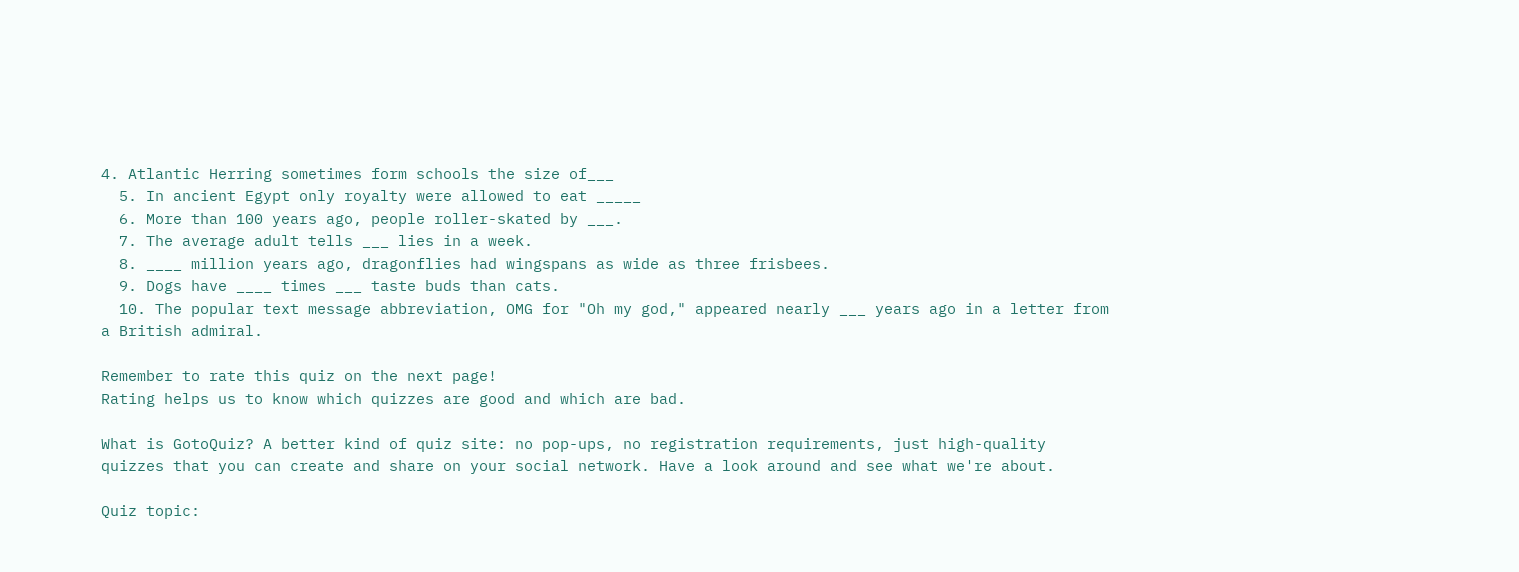4. Atlantic Herring sometimes form schools the size of___
  5. In ancient Egypt only royalty were allowed to eat _____
  6. More than 100 years ago, people roller-skated by ___.
  7. The average adult tells ___ lies in a week.
  8. ____ million years ago, dragonflies had wingspans as wide as three frisbees.
  9. Dogs have ____ times ___ taste buds than cats.
  10. The popular text message abbreviation, OMG for "Oh my god," appeared nearly ___ years ago in a letter from a British admiral.

Remember to rate this quiz on the next page!
Rating helps us to know which quizzes are good and which are bad.

What is GotoQuiz? A better kind of quiz site: no pop-ups, no registration requirements, just high-quality quizzes that you can create and share on your social network. Have a look around and see what we're about.

Quiz topic: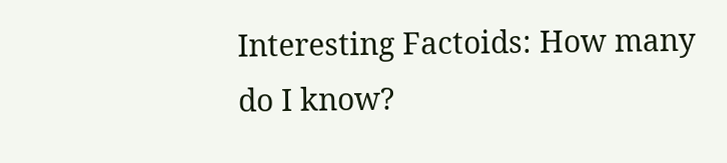Interesting Factoids: How many do I know?